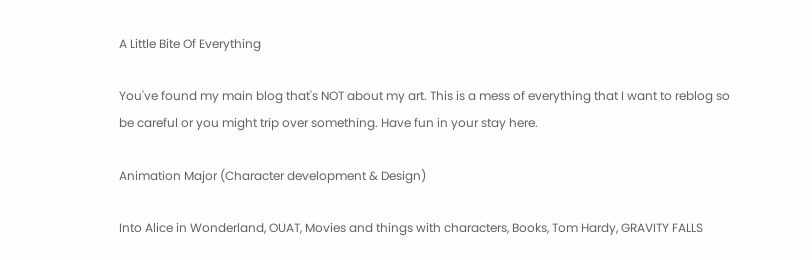A Little Bite Of Everything

You've found my main blog that's NOT about my art. This is a mess of everything that I want to reblog so be careful or you might trip over something. Have fun in your stay here.

Animation Major (Character development & Design)

Into Alice in Wonderland, OUAT, Movies and things with characters, Books, Tom Hardy, GRAVITY FALLS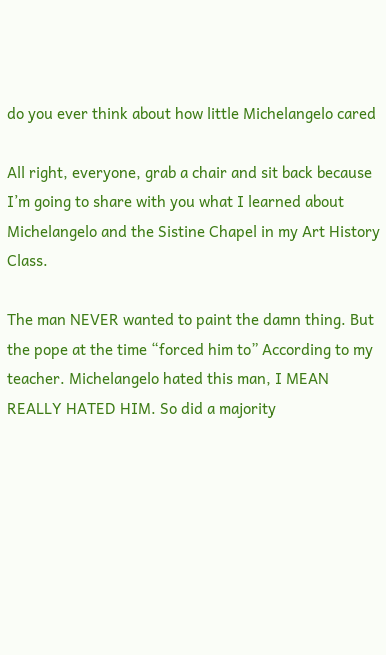do you ever think about how little Michelangelo cared

All right, everyone, grab a chair and sit back because I’m going to share with you what I learned about Michelangelo and the Sistine Chapel in my Art History Class.

The man NEVER wanted to paint the damn thing. But the pope at the time “forced him to” According to my teacher. Michelangelo hated this man, I MEAN REALLY HATED HIM. So did a majority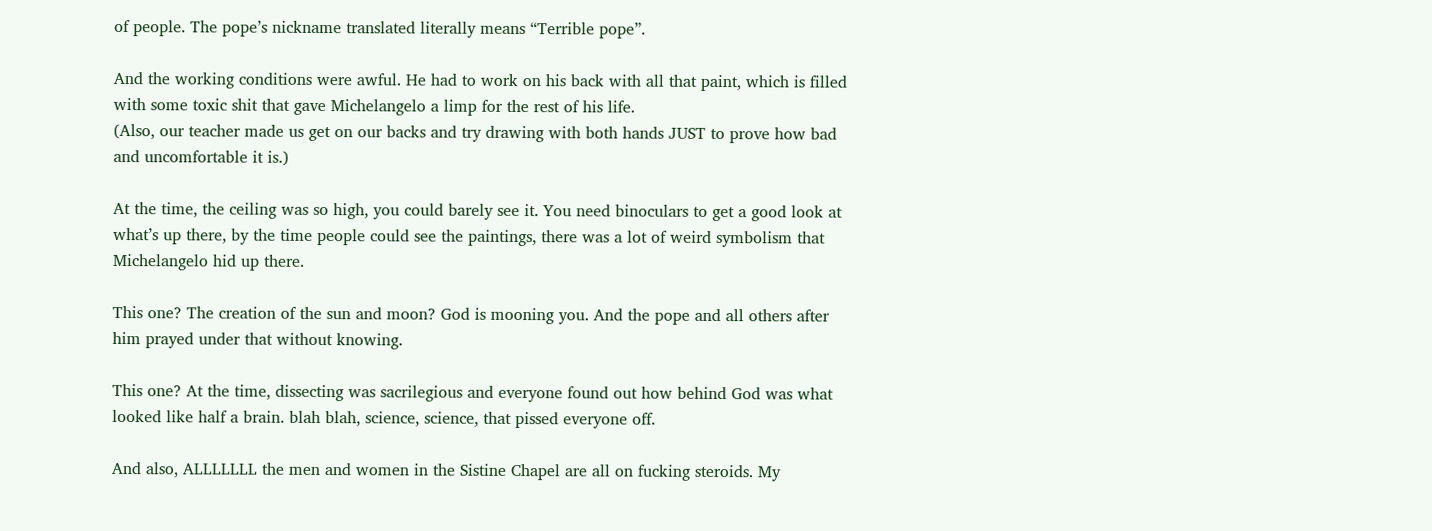of people. The pope’s nickname translated literally means “Terrible pope”.

And the working conditions were awful. He had to work on his back with all that paint, which is filled with some toxic shit that gave Michelangelo a limp for the rest of his life.
(Also, our teacher made us get on our backs and try drawing with both hands JUST to prove how bad and uncomfortable it is.)

At the time, the ceiling was so high, you could barely see it. You need binoculars to get a good look at what’s up there, by the time people could see the paintings, there was a lot of weird symbolism that Michelangelo hid up there.

This one? The creation of the sun and moon? God is mooning you. And the pope and all others after him prayed under that without knowing.

This one? At the time, dissecting was sacrilegious and everyone found out how behind God was what looked like half a brain. blah blah, science, science, that pissed everyone off.

And also, ALLLLLLL the men and women in the Sistine Chapel are all on fucking steroids. My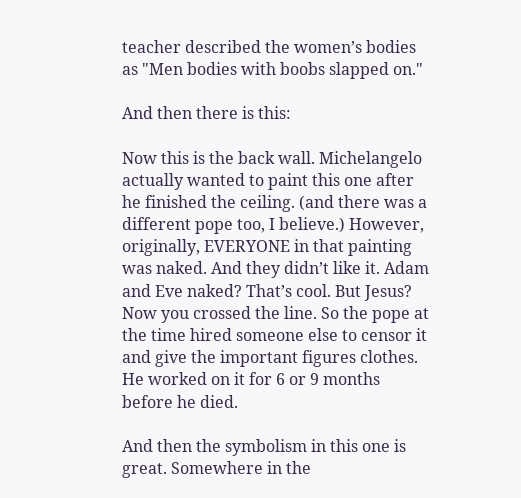teacher described the women’s bodies as "Men bodies with boobs slapped on."

And then there is this:

Now this is the back wall. Michelangelo actually wanted to paint this one after he finished the ceiling. (and there was a different pope too, I believe.) However, originally, EVERYONE in that painting was naked. And they didn’t like it. Adam and Eve naked? That’s cool. But Jesus? Now you crossed the line. So the pope at the time hired someone else to censor it and give the important figures clothes. He worked on it for 6 or 9 months before he died.

And then the symbolism in this one is great. Somewhere in the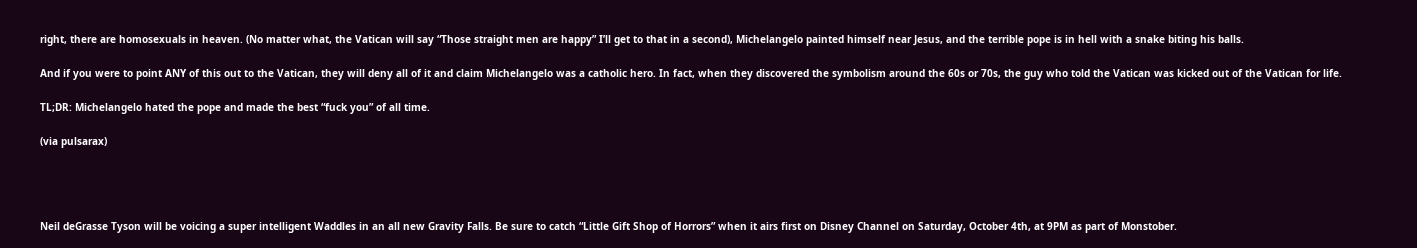right, there are homosexuals in heaven. (No matter what, the Vatican will say “Those straight men are happy” I’ll get to that in a second), Michelangelo painted himself near Jesus, and the terrible pope is in hell with a snake biting his balls.

And if you were to point ANY of this out to the Vatican, they will deny all of it and claim Michelangelo was a catholic hero. In fact, when they discovered the symbolism around the 60s or 70s, the guy who told the Vatican was kicked out of the Vatican for life.

TL;DR: Michelangelo hated the pope and made the best “fuck you” of all time.

(via pulsarax)




Neil deGrasse Tyson will be voicing a super intelligent Waddles in an all new Gravity Falls. Be sure to catch “Little Gift Shop of Horrors” when it airs first on Disney Channel on Saturday, October 4th, at 9PM as part of Monstober.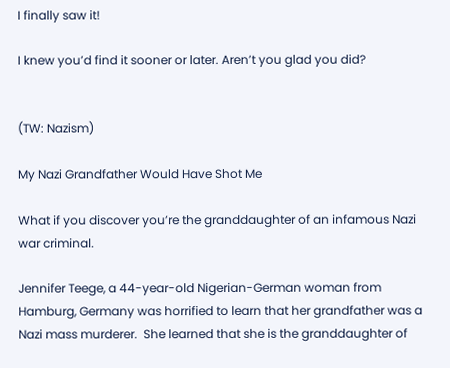I finally saw it!

I knew you’d find it sooner or later. Aren’t you glad you did?


(TW: Nazism)

My Nazi Grandfather Would Have Shot Me

What if you discover you’re the granddaughter of an infamous Nazi war criminal.

Jennifer Teege, a 44-year-old Nigerian-German woman from Hamburg, Germany was horrified to learn that her grandfather was a Nazi mass murderer.  She learned that she is the granddaughter of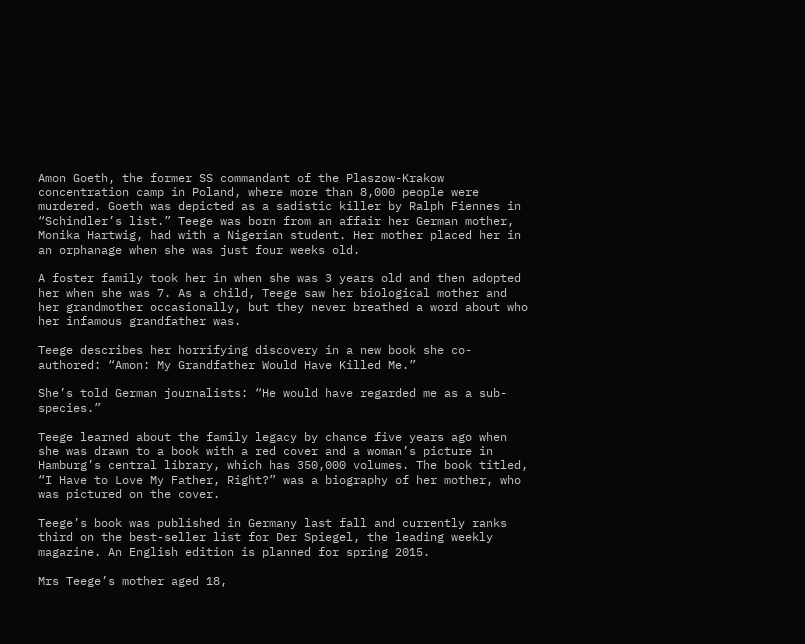Amon Goeth, the former SS commandant of the Plaszow-Krakow concentration camp in Poland, where more than 8,000 people were murdered. Goeth was depicted as a sadistic killer by Ralph Fiennes in “Schindler’s list.” Teege was born from an affair her German mother, Monika Hartwig, had with a Nigerian student. Her mother placed her in an orphanage when she was just four weeks old.

A foster family took her in when she was 3 years old and then adopted her when she was 7. As a child, Teege saw her biological mother and her grandmother occasionally, but they never breathed a word about who her infamous grandfather was.

Teege describes her horrifying discovery in a new book she co-authored: “Amon: My Grandfather Would Have Killed Me.”

She’s told German journalists: “He would have regarded me as a sub-species.”

Teege learned about the family legacy by chance five years ago when she was drawn to a book with a red cover and a woman’s picture in Hamburg’s central library, which has 350,000 volumes. The book titled, “I Have to Love My Father, Right?” was a biography of her mother, who was pictured on the cover.

Teege’s book was published in Germany last fall and currently ranks third on the best-seller list for Der Spiegel, the leading weekly magazine. An English edition is planned for spring 2015.

Mrs Teege’s mother aged 18,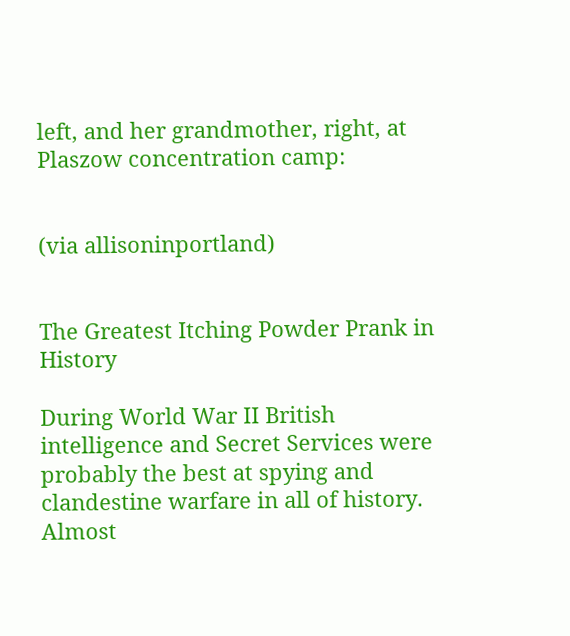left, and her grandmother, right, at Plaszow concentration camp:


(via allisoninportland)


The Greatest Itching Powder Prank in History

During World War II British intelligence and Secret Services were probably the best at spying and clandestine warfare in all of history.  Almost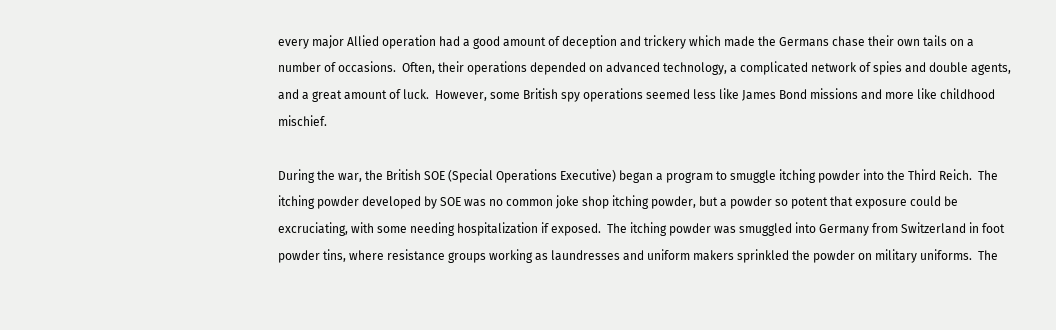every major Allied operation had a good amount of deception and trickery which made the Germans chase their own tails on a number of occasions.  Often, their operations depended on advanced technology, a complicated network of spies and double agents, and a great amount of luck.  However, some British spy operations seemed less like James Bond missions and more like childhood mischief.

During the war, the British SOE (Special Operations Executive) began a program to smuggle itching powder into the Third Reich.  The itching powder developed by SOE was no common joke shop itching powder, but a powder so potent that exposure could be excruciating, with some needing hospitalization if exposed.  The itching powder was smuggled into Germany from Switzerland in foot powder tins, where resistance groups working as laundresses and uniform makers sprinkled the powder on military uniforms.  The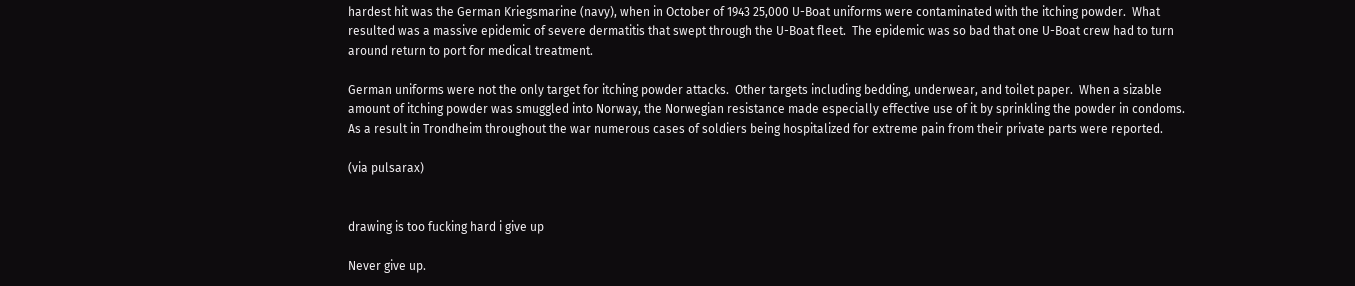hardest hit was the German Kriegsmarine (navy), when in October of 1943 25,000 U-Boat uniforms were contaminated with the itching powder.  What resulted was a massive epidemic of severe dermatitis that swept through the U-Boat fleet.  The epidemic was so bad that one U-Boat crew had to turn around return to port for medical treatment.

German uniforms were not the only target for itching powder attacks.  Other targets including bedding, underwear, and toilet paper.  When a sizable amount of itching powder was smuggled into Norway, the Norwegian resistance made especially effective use of it by sprinkling the powder in condoms.  As a result in Trondheim throughout the war numerous cases of soldiers being hospitalized for extreme pain from their private parts were reported.

(via pulsarax)


drawing is too fucking hard i give up

Never give up.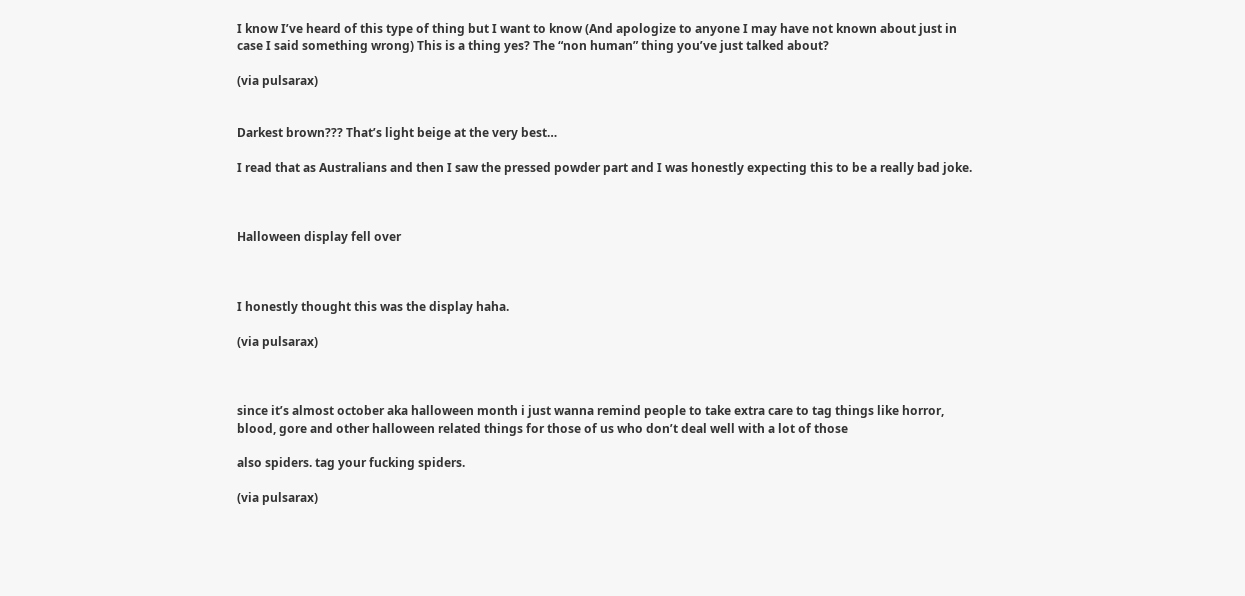I know I’ve heard of this type of thing but I want to know (And apologize to anyone I may have not known about just in case I said something wrong) This is a thing yes? The “non human” thing you’ve just talked about?

(via pulsarax)


Darkest brown??? That’s light beige at the very best…

I read that as Australians and then I saw the pressed powder part and I was honestly expecting this to be a really bad joke.



Halloween display fell over



I honestly thought this was the display haha.

(via pulsarax)



since it’s almost october aka halloween month i just wanna remind people to take extra care to tag things like horror, blood, gore and other halloween related things for those of us who don’t deal well with a lot of those

also spiders. tag your fucking spiders.

(via pulsarax)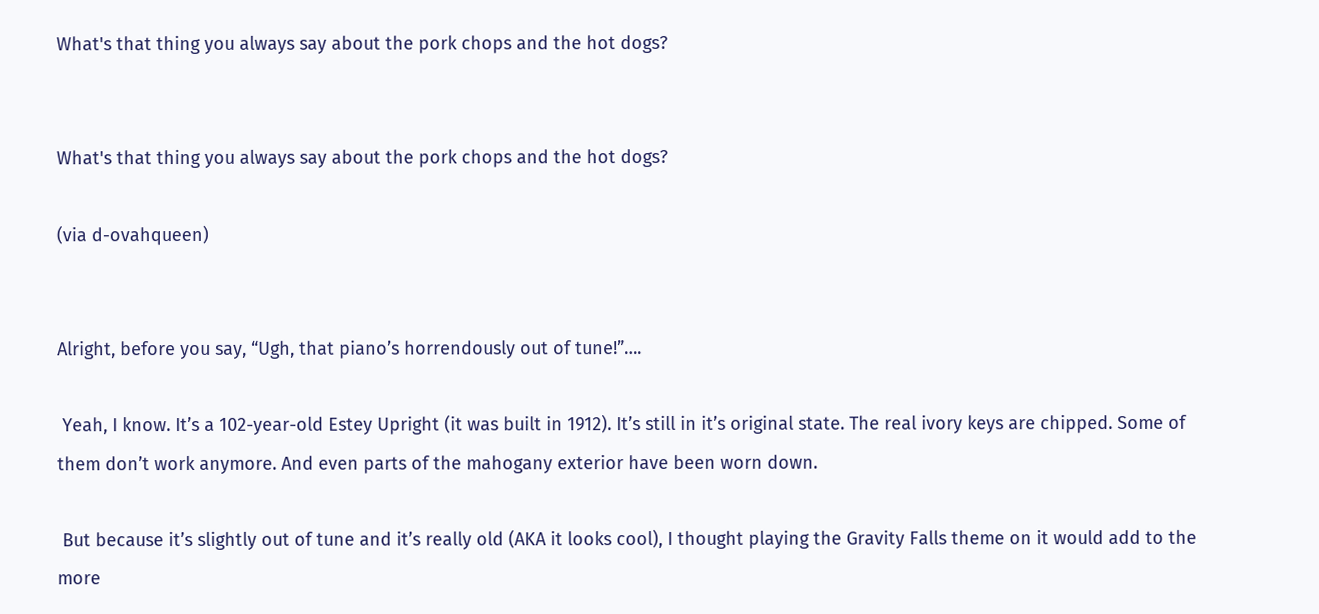What's that thing you always say about the pork chops and the hot dogs?


What's that thing you always say about the pork chops and the hot dogs?

(via d-ovahqueen)


Alright, before you say, “Ugh, that piano’s horrendously out of tune!”….

 Yeah, I know. It’s a 102-year-old Estey Upright (it was built in 1912). It’s still in it’s original state. The real ivory keys are chipped. Some of them don’t work anymore. And even parts of the mahogany exterior have been worn down.

 But because it’s slightly out of tune and it’s really old (AKA it looks cool), I thought playing the Gravity Falls theme on it would add to the more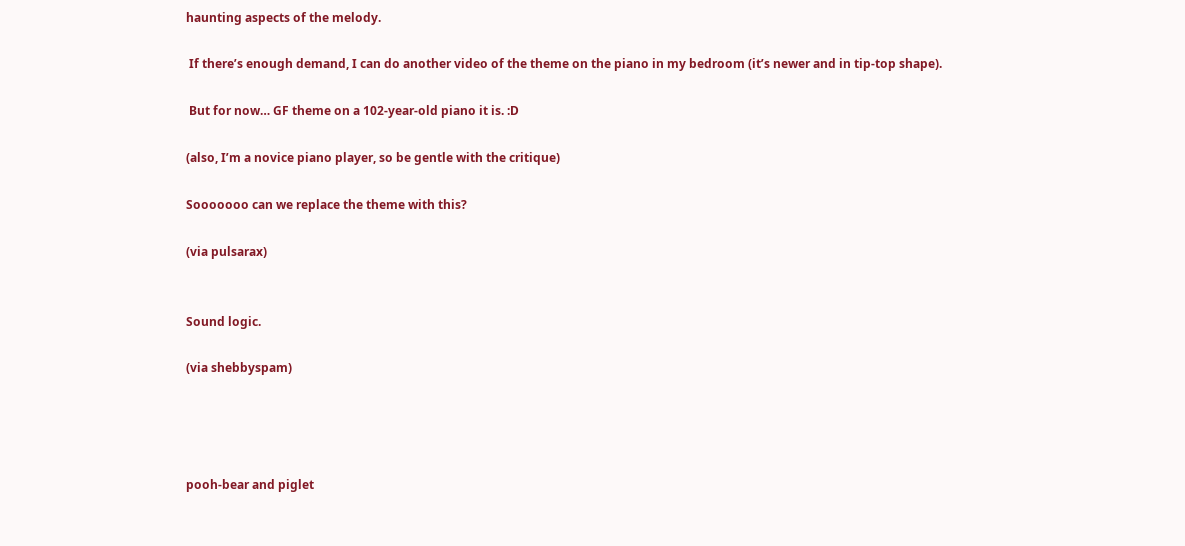haunting aspects of the melody.

 If there’s enough demand, I can do another video of the theme on the piano in my bedroom (it’s newer and in tip-top shape).

 But for now… GF theme on a 102-year-old piano it is. :D

(also, I’m a novice piano player, so be gentle with the critique)

Sooooooo can we replace the theme with this?

(via pulsarax)


Sound logic.

(via shebbyspam)




pooh-bear and piglet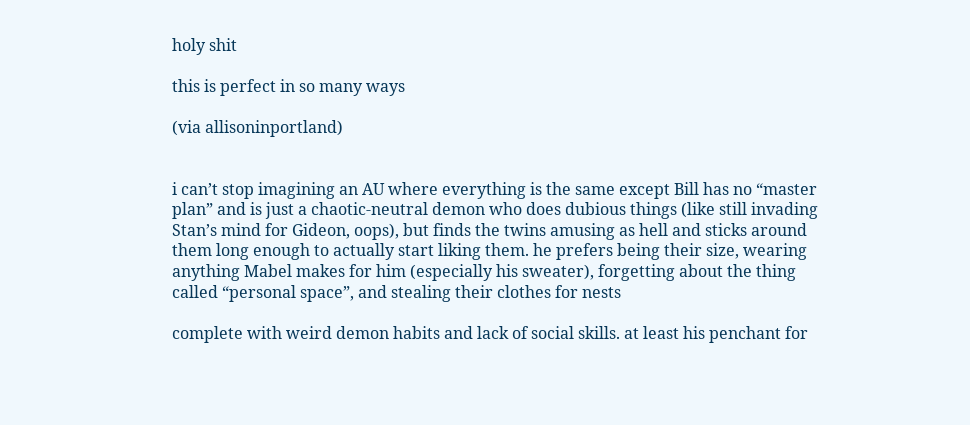holy shit

this is perfect in so many ways

(via allisoninportland)


i can’t stop imagining an AU where everything is the same except Bill has no “master plan” and is just a chaotic-neutral demon who does dubious things (like still invading Stan’s mind for Gideon, oops), but finds the twins amusing as hell and sticks around them long enough to actually start liking them. he prefers being their size, wearing anything Mabel makes for him (especially his sweater), forgetting about the thing called “personal space”, and stealing their clothes for nests

complete with weird demon habits and lack of social skills. at least his penchant for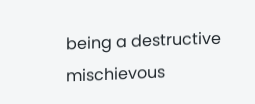being a destructive mischievous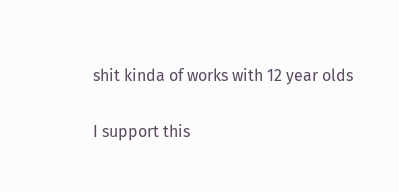shit kinda of works with 12 year olds

I support this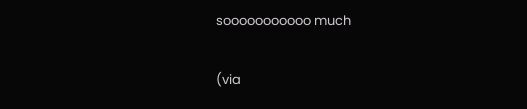sooooooooooo much

(via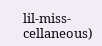lil-miss-cellaneous)